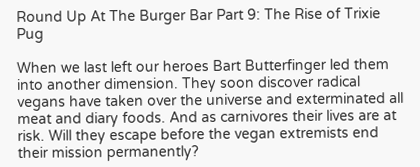Round Up At The Burger Bar Part 9: The Rise of Trixie Pug

When we last left our heroes Bart Butterfinger led them into another dimension. They soon discover radical vegans have taken over the universe and exterminated all meat and diary foods. And as carnivores their lives are at risk. Will they escape before the vegan extremists end their mission permanently?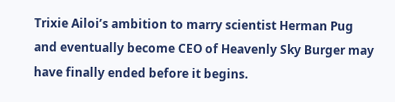Trixie Ailoi’s ambition to marry scientist Herman Pug and eventually become CEO of Heavenly Sky Burger may have finally ended before it begins.